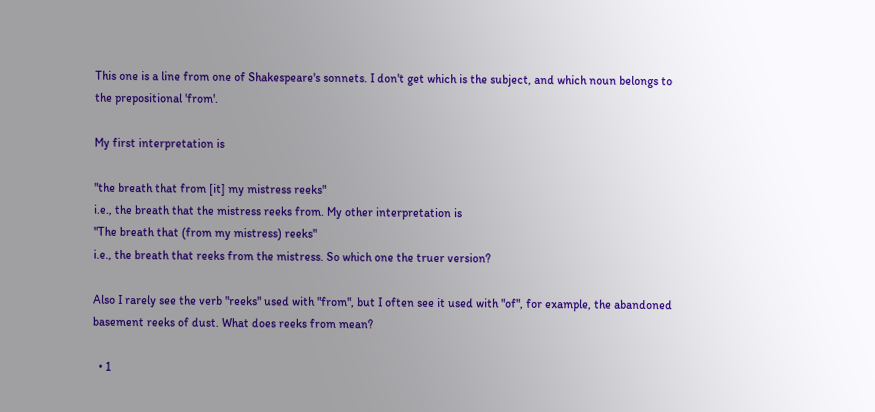This one is a line from one of Shakespeare's sonnets. I don't get which is the subject, and which noun belongs to the prepositional 'from'.

My first interpretation is

"the breath that from [it] my mistress reeks"
i.e., the breath that the mistress reeks from. My other interpretation is
"The breath that (from my mistress) reeks"
i.e., the breath that reeks from the mistress. So which one the truer version?

Also I rarely see the verb "reeks" used with "from", but I often see it used with "of", for example, the abandoned basement reeks of dust. What does reeks from mean?

  • 1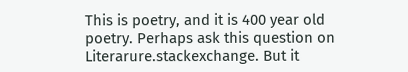This is poetry, and it is 400 year old poetry. Perhaps ask this question on Literarure.stackexchange. But it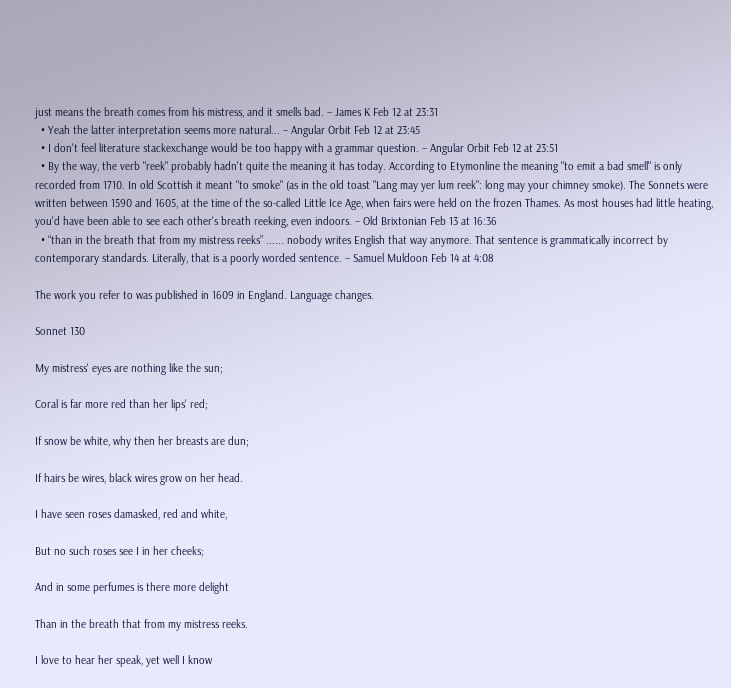just means the breath comes from his mistress, and it smells bad. – James K Feb 12 at 23:31
  • Yeah the latter interpretation seems more natural... – Angular Orbit Feb 12 at 23:45
  • I don't feel literature stackexchange would be too happy with a grammar question. – Angular Orbit Feb 12 at 23:51
  • By the way, the verb "reek" probably hadn't quite the meaning it has today. According to Etymonline the meaning "to emit a bad smell" is only recorded from 1710. In old Scottish it meant "to smoke" (as in the old toast "Lang may yer lum reek": long may your chimney smoke). The Sonnets were written between 1590 and 1605, at the time of the so-called Little Ice Age, when fairs were held on the frozen Thames. As most houses had little heating, you'd have been able to see each other's breath reeking, even indoors. – Old Brixtonian Feb 13 at 16:36
  • “than in the breath that from my mistress reeks” ...... nobody writes English that way anymore. That sentence is grammatically incorrect by contemporary standards. Literally, that is a poorly worded sentence. – Samuel Muldoon Feb 14 at 4:08

The work you refer to was published in 1609 in England. Language changes.

Sonnet 130

My mistress' eyes are nothing like the sun;

Coral is far more red than her lips' red;

If snow be white, why then her breasts are dun;

If hairs be wires, black wires grow on her head.

I have seen roses damasked, red and white,

But no such roses see I in her cheeks;

And in some perfumes is there more delight

Than in the breath that from my mistress reeks.

I love to hear her speak, yet well I know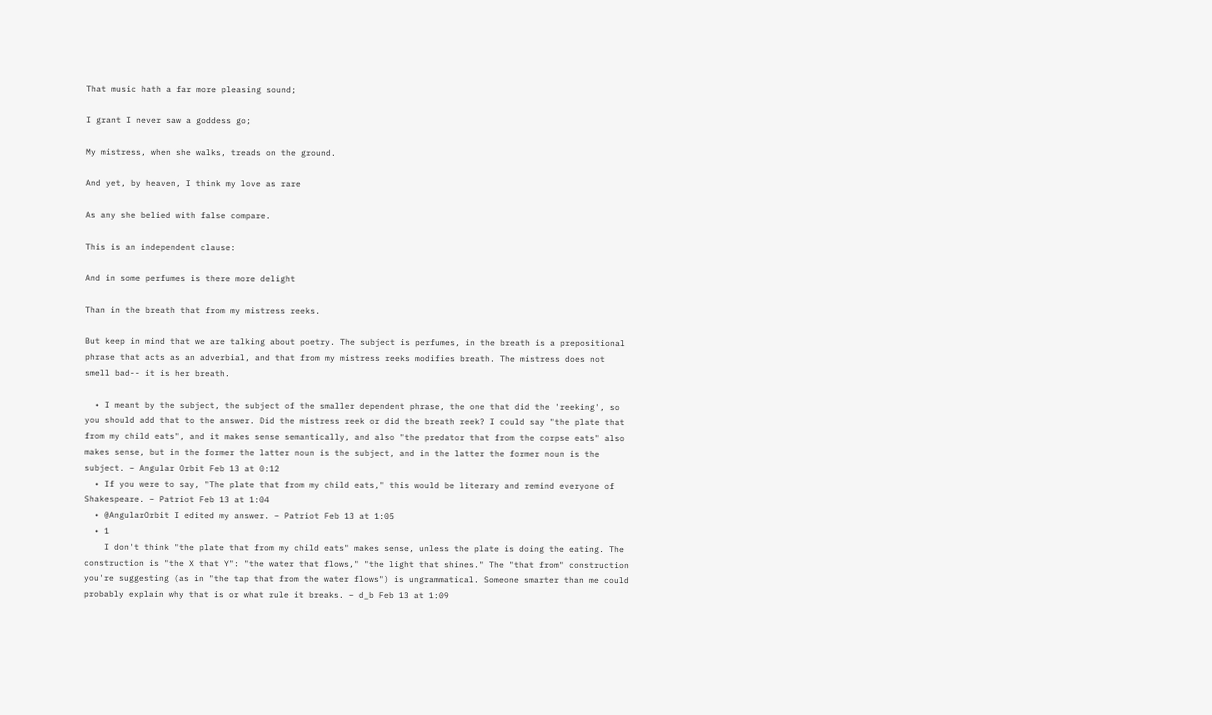That music hath a far more pleasing sound;

I grant I never saw a goddess go;

My mistress, when she walks, treads on the ground.

And yet, by heaven, I think my love as rare

As any she belied with false compare.

This is an independent clause:

And in some perfumes is there more delight

Than in the breath that from my mistress reeks.

But keep in mind that we are talking about poetry. The subject is perfumes, in the breath is a prepositional phrase that acts as an adverbial, and that from my mistress reeks modifies breath. The mistress does not smell bad-- it is her breath.

  • I meant by the subject, the subject of the smaller dependent phrase, the one that did the 'reeking', so you should add that to the answer. Did the mistress reek or did the breath reek? I could say "the plate that from my child eats", and it makes sense semantically, and also "the predator that from the corpse eats" also makes sense, but in the former the latter noun is the subject, and in the latter the former noun is the subject. – Angular Orbit Feb 13 at 0:12
  • If you were to say, "The plate that from my child eats," this would be literary and remind everyone of Shakespeare. – Patriot Feb 13 at 1:04
  • @AngularOrbit I edited my answer. – Patriot Feb 13 at 1:05
  • 1
    I don't think "the plate that from my child eats" makes sense, unless the plate is doing the eating. The construction is "the X that Y": "the water that flows," "the light that shines." The "that from" construction you're suggesting (as in "the tap that from the water flows") is ungrammatical. Someone smarter than me could probably explain why that is or what rule it breaks. – d_b Feb 13 at 1:09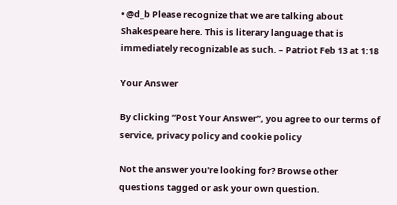• @d_b Please recognize that we are talking about Shakespeare here. This is literary language that is immediately recognizable as such. – Patriot Feb 13 at 1:18

Your Answer

By clicking “Post Your Answer”, you agree to our terms of service, privacy policy and cookie policy

Not the answer you're looking for? Browse other questions tagged or ask your own question.